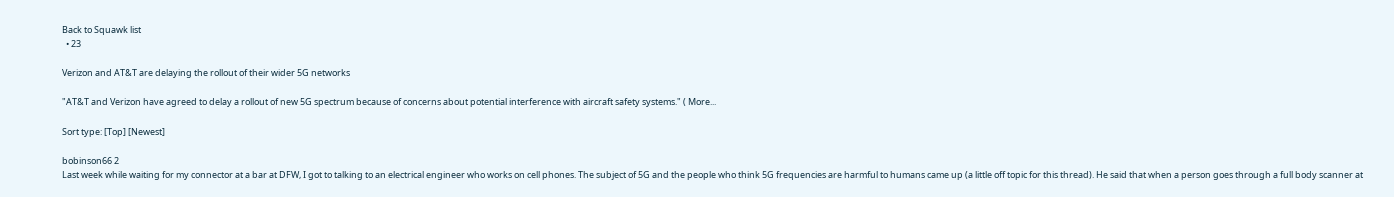Back to Squawk list
  • 23

Verizon and AT&T are delaying the rollout of their wider 5G networks

"AT&T and Verizon have agreed to delay a rollout of new 5G spectrum because of concerns about potential interference with aircraft safety systems." ( More...

Sort type: [Top] [Newest]

bobinson66 2
Last week while waiting for my connector at a bar at DFW, I got to talking to an electrical engineer who works on cell phones. The subject of 5G and the people who think 5G frequencies are harmful to humans came up (a little off topic for this thread). He said that when a person goes through a full body scanner at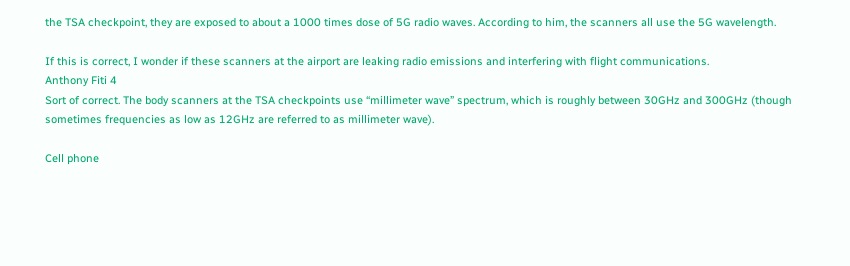the TSA checkpoint, they are exposed to about a 1000 times dose of 5G radio waves. According to him, the scanners all use the 5G wavelength.

If this is correct, I wonder if these scanners at the airport are leaking radio emissions and interfering with flight communications.
Anthony Fiti 4
Sort of correct. The body scanners at the TSA checkpoints use “millimeter wave” spectrum, which is roughly between 30GHz and 300GHz (though sometimes frequencies as low as 12GHz are referred to as millimeter wave).

Cell phone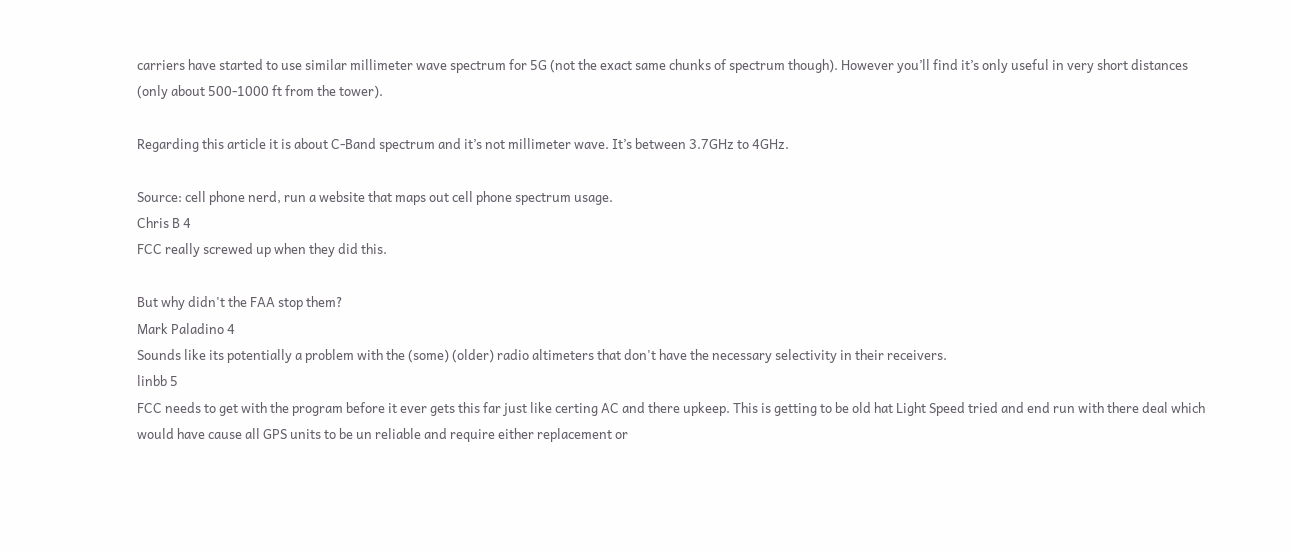carriers have started to use similar millimeter wave spectrum for 5G (not the exact same chunks of spectrum though). However you’ll find it’s only useful in very short distances (only about 500-1000 ft from the tower).

Regarding this article it is about C-Band spectrum and it’s not millimeter wave. It’s between 3.7GHz to 4GHz.

Source: cell phone nerd, run a website that maps out cell phone spectrum usage.
Chris B 4
FCC really screwed up when they did this.

But why didn't the FAA stop them?
Mark Paladino 4
Sounds like its potentially a problem with the (some) (older) radio altimeters that don't have the necessary selectivity in their receivers.
linbb 5
FCC needs to get with the program before it ever gets this far just like certing AC and there upkeep. This is getting to be old hat Light Speed tried and end run with there deal which would have cause all GPS units to be un reliable and require either replacement or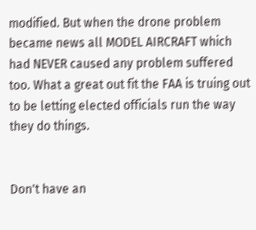modified. But when the drone problem became news all MODEL AIRCRAFT which had NEVER caused any problem suffered too. What a great out fit the FAA is truing out to be letting elected officials run the way they do things.


Don't have an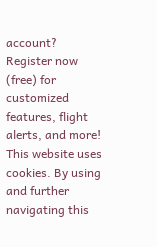account? Register now (free) for customized features, flight alerts, and more!
This website uses cookies. By using and further navigating this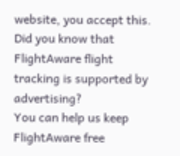website, you accept this.
Did you know that FlightAware flight tracking is supported by advertising?
You can help us keep FlightAware free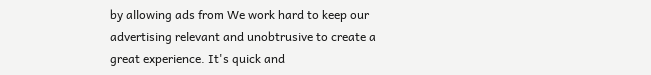by allowing ads from We work hard to keep our advertising relevant and unobtrusive to create a great experience. It's quick and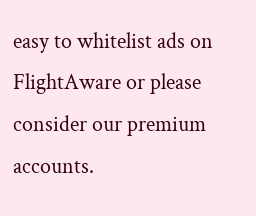easy to whitelist ads on FlightAware or please consider our premium accounts.